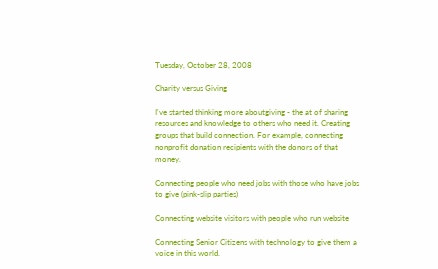Tuesday, October 28, 2008

Charity versus Giving

I've started thinking more aboutgiving - the at of sharing resources and knowledge to others who need it. Creating groups that build connection. For example, connecting nonprofit donation recipients with the donors of that money.

Connecting people who need jobs with those who have jobs to give (pink-slip parties)

Connecting website visitors with people who run website

Connecting Senior Citizens with technology to give them a voice in this world.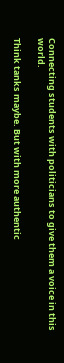Connecting students with politicians to give them a voice in this world.

Think tanks maybe. But with more authentic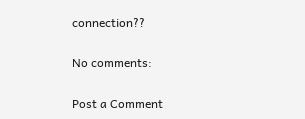connection??

No comments:

Post a Comment